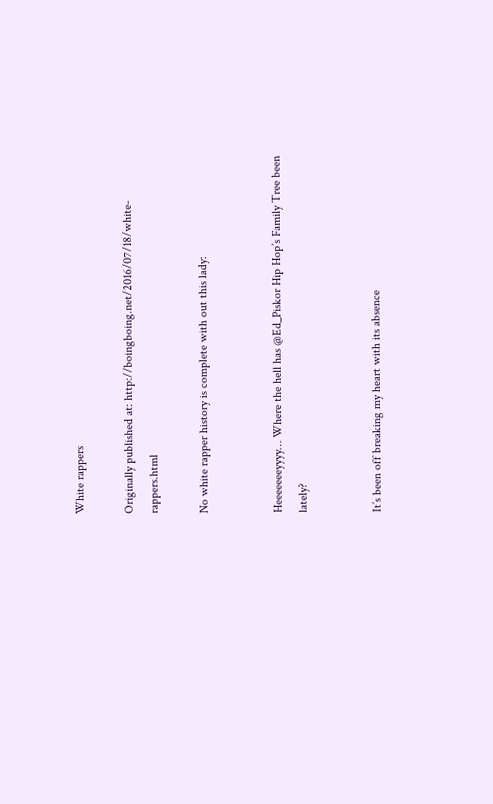White rappers

Originally published at: http://boingboing.net/2016/07/18/white-rappers.html

No white rapper history is complete with out this lady:


Heeeeeeeyyyy… Where the hell has @Ed_Piskor Hip Hop’s Family Tree been lately?


It’s been off breaking my heart with its absence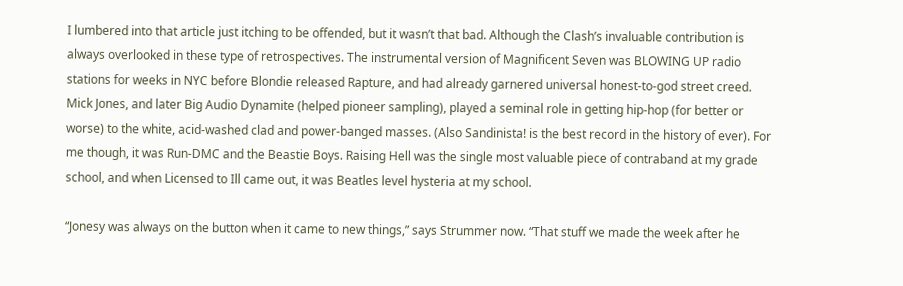I lumbered into that article just itching to be offended, but it wasn’t that bad. Although the Clash’s invaluable contribution is always overlooked in these type of retrospectives. The instrumental version of Magnificent Seven was BLOWING UP radio stations for weeks in NYC before Blondie released Rapture, and had already garnered universal honest-to-god street creed. Mick Jones, and later Big Audio Dynamite (helped pioneer sampling), played a seminal role in getting hip-hop (for better or worse) to the white, acid-washed clad and power-banged masses. (Also Sandinista! is the best record in the history of ever). For me though, it was Run-DMC and the Beastie Boys. Raising Hell was the single most valuable piece of contraband at my grade school, and when Licensed to Ill came out, it was Beatles level hysteria at my school.

“Jonesy was always on the button when it came to new things,” says Strummer now. “That stuff we made the week after he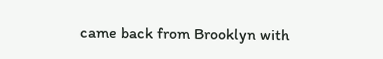came back from Brooklyn with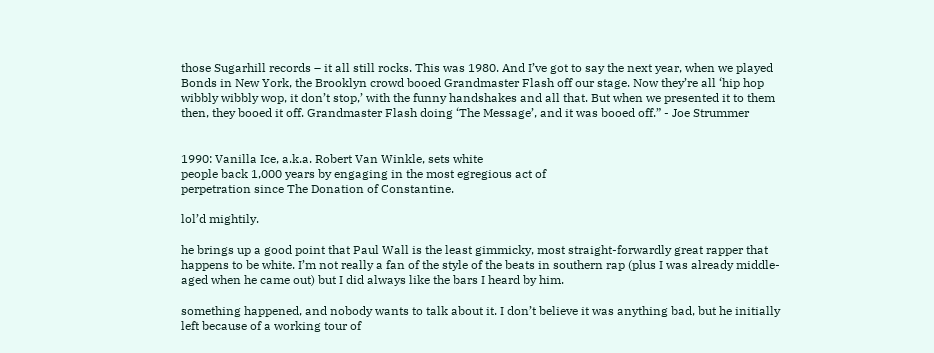those Sugarhill records – it all still rocks. This was 1980. And I’ve got to say the next year, when we played Bonds in New York, the Brooklyn crowd booed Grandmaster Flash off our stage. Now they’re all ‘hip hop wibbly wibbly wop, it don’t stop,’ with the funny handshakes and all that. But when we presented it to them then, they booed it off. Grandmaster Flash doing ‘The Message’, and it was booed off.” - Joe Strummer


1990: Vanilla Ice, a.k.a. Robert Van Winkle, sets white
people back 1,000 years by engaging in the most egregious act of
perpetration since The Donation of Constantine.

lol’d mightily.

he brings up a good point that Paul Wall is the least gimmicky, most straight-forwardly great rapper that happens to be white. I’m not really a fan of the style of the beats in southern rap (plus I was already middle-aged when he came out) but I did always like the bars I heard by him.

something happened, and nobody wants to talk about it. I don’t believe it was anything bad, but he initially left because of a working tour of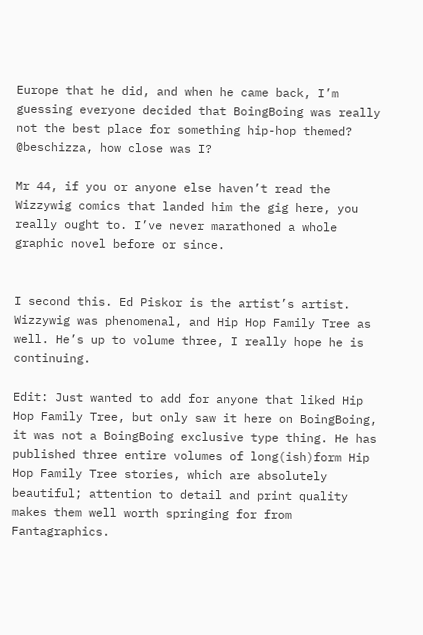Europe that he did, and when he came back, I’m guessing everyone decided that BoingBoing was really not the best place for something hip-hop themed? @beschizza, how close was I?

Mr 44, if you or anyone else haven’t read the Wizzywig comics that landed him the gig here, you really ought to. I’ve never marathoned a whole graphic novel before or since.


I second this. Ed Piskor is the artist’s artist. Wizzywig was phenomenal, and Hip Hop Family Tree as well. He’s up to volume three, I really hope he is continuing.

Edit: Just wanted to add for anyone that liked Hip Hop Family Tree, but only saw it here on BoingBoing, it was not a BoingBoing exclusive type thing. He has published three entire volumes of long(ish)form Hip Hop Family Tree stories, which are absolutely beautiful; attention to detail and print quality makes them well worth springing for from Fantagraphics.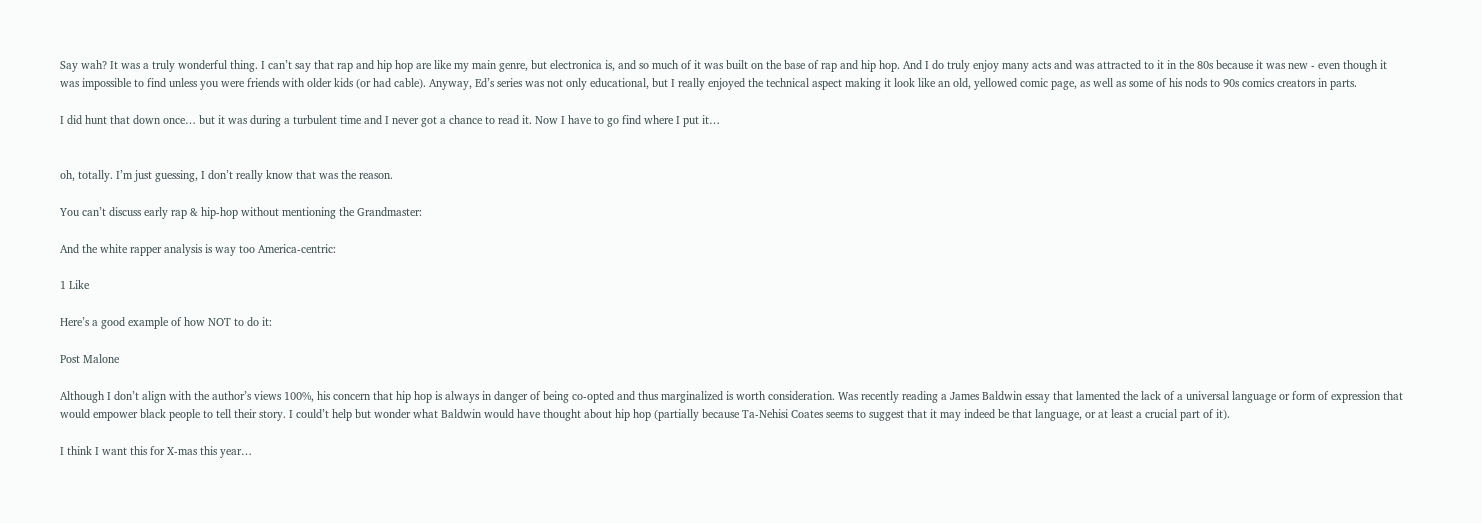Say wah? It was a truly wonderful thing. I can’t say that rap and hip hop are like my main genre, but electronica is, and so much of it was built on the base of rap and hip hop. And I do truly enjoy many acts and was attracted to it in the 80s because it was new - even though it was impossible to find unless you were friends with older kids (or had cable). Anyway, Ed’s series was not only educational, but I really enjoyed the technical aspect making it look like an old, yellowed comic page, as well as some of his nods to 90s comics creators in parts.

I did hunt that down once… but it was during a turbulent time and I never got a chance to read it. Now I have to go find where I put it…


oh, totally. I’m just guessing, I don’t really know that was the reason.

You can’t discuss early rap & hip-hop without mentioning the Grandmaster:

And the white rapper analysis is way too America-centric:

1 Like

Here’s a good example of how NOT to do it:

Post Malone

Although I don’t align with the author’s views 100%, his concern that hip hop is always in danger of being co-opted and thus marginalized is worth consideration. Was recently reading a James Baldwin essay that lamented the lack of a universal language or form of expression that would empower black people to tell their story. I could’t help but wonder what Baldwin would have thought about hip hop (partially because Ta-Nehisi Coates seems to suggest that it may indeed be that language, or at least a crucial part of it).

I think I want this for X-mas this year…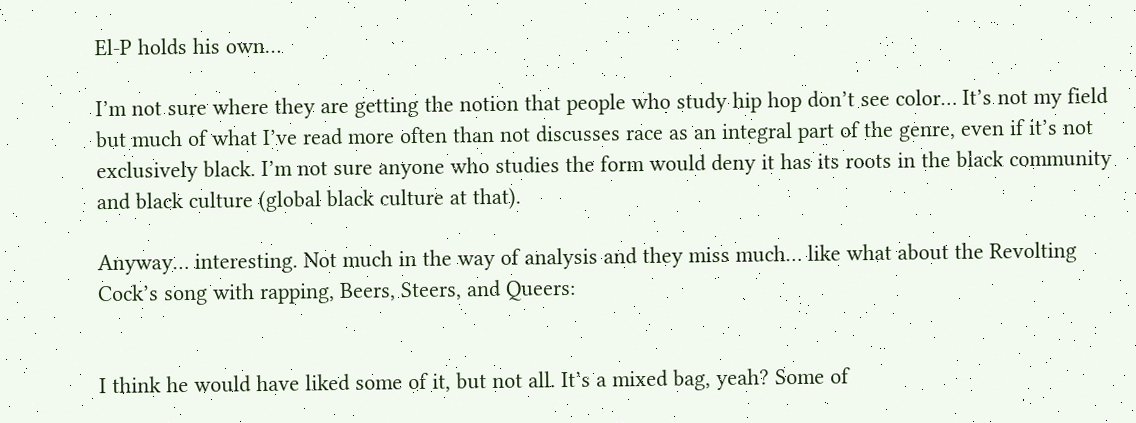El-P holds his own…

I’m not sure where they are getting the notion that people who study hip hop don’t see color… It’s not my field but much of what I’ve read more often than not discusses race as an integral part of the genre, even if it’s not exclusively black. I’m not sure anyone who studies the form would deny it has its roots in the black community and black culture (global black culture at that).

Anyway… interesting. Not much in the way of analysis and they miss much… like what about the Revolting Cock’s song with rapping, Beers, Steers, and Queers:


I think he would have liked some of it, but not all. It’s a mixed bag, yeah? Some of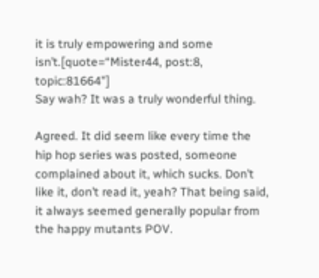it is truly empowering and some isn’t.[quote=“Mister44, post:8, topic:81664”]
Say wah? It was a truly wonderful thing.

Agreed. It did seem like every time the hip hop series was posted, someone complained about it, which sucks. Don’t like it, don’t read it, yeah? That being said, it always seemed generally popular from the happy mutants POV.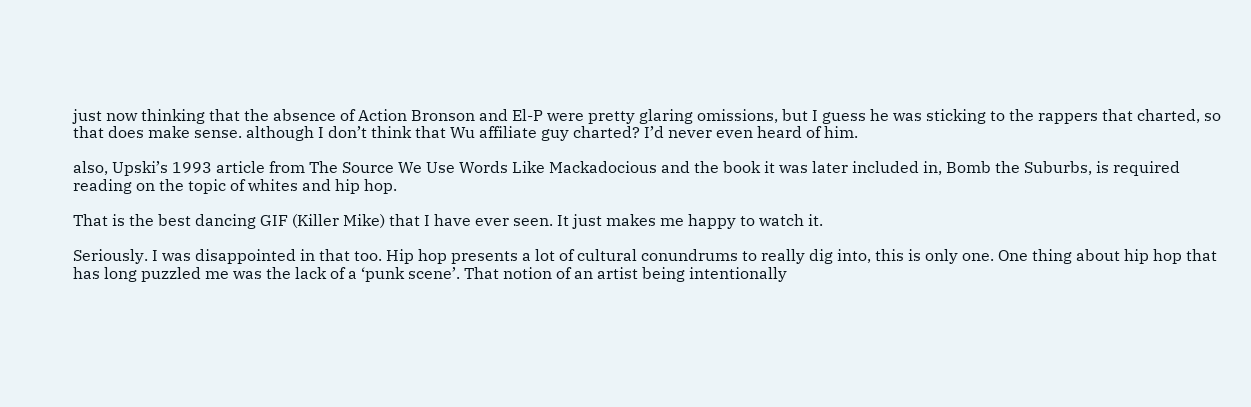just now thinking that the absence of Action Bronson and El-P were pretty glaring omissions, but I guess he was sticking to the rappers that charted, so that does make sense. although I don’t think that Wu affiliate guy charted? I’d never even heard of him.

also, Upski’s 1993 article from The Source We Use Words Like Mackadocious and the book it was later included in, Bomb the Suburbs, is required reading on the topic of whites and hip hop.

That is the best dancing GIF (Killer Mike) that I have ever seen. It just makes me happy to watch it.

Seriously. I was disappointed in that too. Hip hop presents a lot of cultural conundrums to really dig into, this is only one. One thing about hip hop that has long puzzled me was the lack of a ‘punk scene’. That notion of an artist being intentionally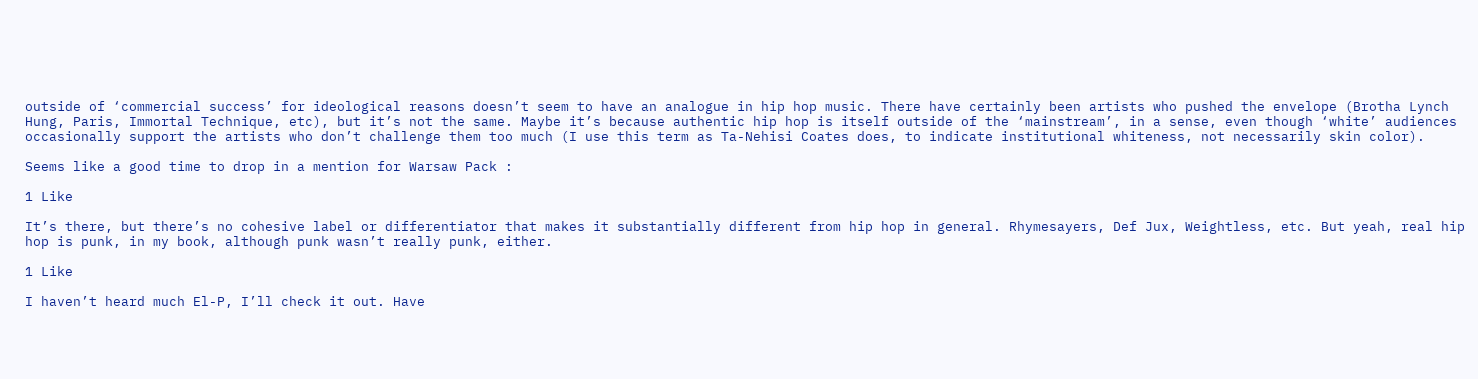outside of ‘commercial success’ for ideological reasons doesn’t seem to have an analogue in hip hop music. There have certainly been artists who pushed the envelope (Brotha Lynch Hung, Paris, Immortal Technique, etc), but it’s not the same. Maybe it’s because authentic hip hop is itself outside of the ‘mainstream’, in a sense, even though ‘white’ audiences occasionally support the artists who don’t challenge them too much (I use this term as Ta-Nehisi Coates does, to indicate institutional whiteness, not necessarily skin color).

Seems like a good time to drop in a mention for Warsaw Pack :

1 Like

It’s there, but there’s no cohesive label or differentiator that makes it substantially different from hip hop in general. Rhymesayers, Def Jux, Weightless, etc. But yeah, real hip hop is punk, in my book, although punk wasn’t really punk, either.

1 Like

I haven’t heard much El-P, I’ll check it out. Have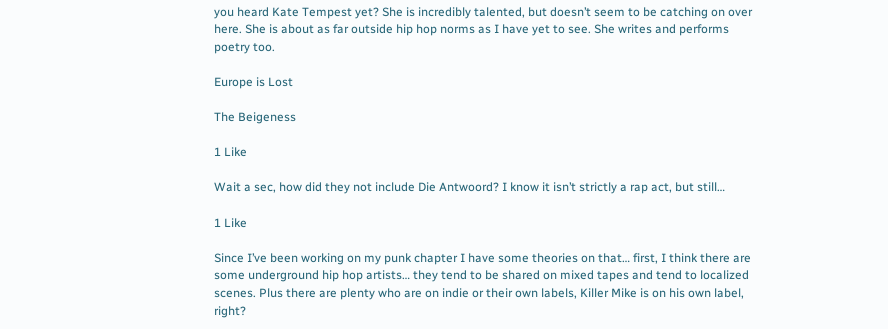you heard Kate Tempest yet? She is incredibly talented, but doesn’t seem to be catching on over here. She is about as far outside hip hop norms as I have yet to see. She writes and performs poetry too.

Europe is Lost

The Beigeness

1 Like

Wait a sec, how did they not include Die Antwoord? I know it isn’t strictly a rap act, but still…

1 Like

Since I’ve been working on my punk chapter I have some theories on that… first, I think there are some underground hip hop artists… they tend to be shared on mixed tapes and tend to localized scenes. Plus there are plenty who are on indie or their own labels, Killer Mike is on his own label, right?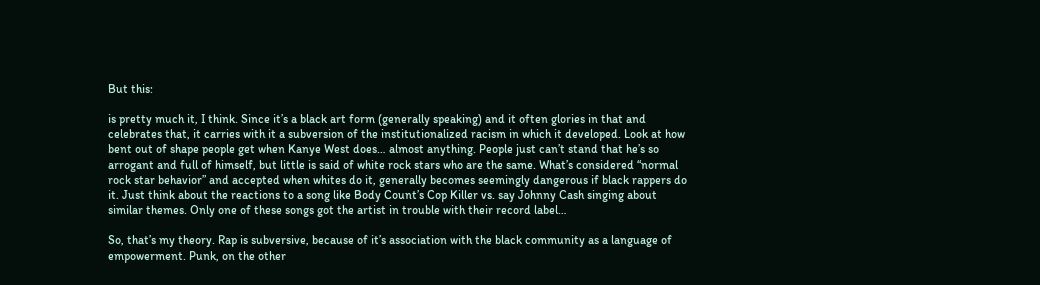But this:

is pretty much it, I think. Since it’s a black art form (generally speaking) and it often glories in that and celebrates that, it carries with it a subversion of the institutionalized racism in which it developed. Look at how bent out of shape people get when Kanye West does… almost anything. People just can’t stand that he’s so arrogant and full of himself, but little is said of white rock stars who are the same. What’s considered “normal rock star behavior” and accepted when whites do it, generally becomes seemingly dangerous if black rappers do it. Just think about the reactions to a song like Body Count’s Cop Killer vs. say Johnny Cash singing about similar themes. Only one of these songs got the artist in trouble with their record label…

So, that’s my theory. Rap is subversive, because of it’s association with the black community as a language of empowerment. Punk, on the other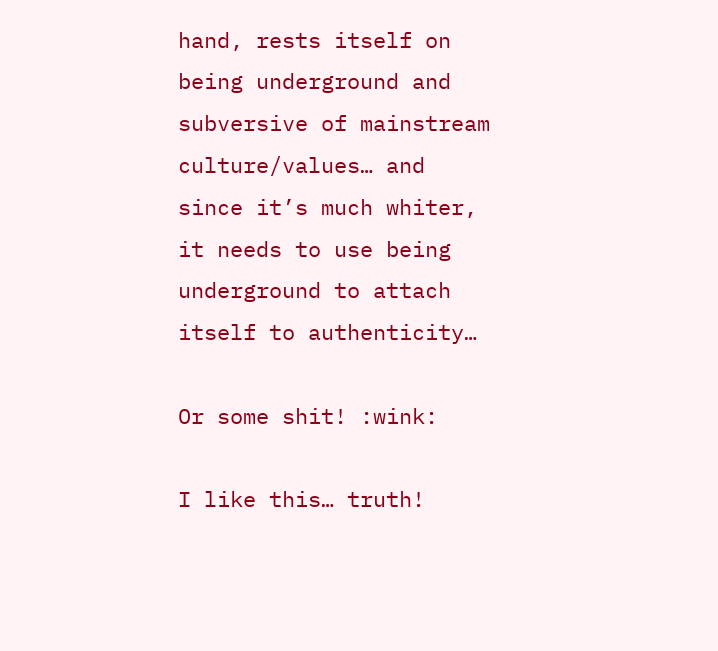hand, rests itself on being underground and subversive of mainstream culture/values… and since it’s much whiter, it needs to use being underground to attach itself to authenticity…

Or some shit! :wink:

I like this… truth!